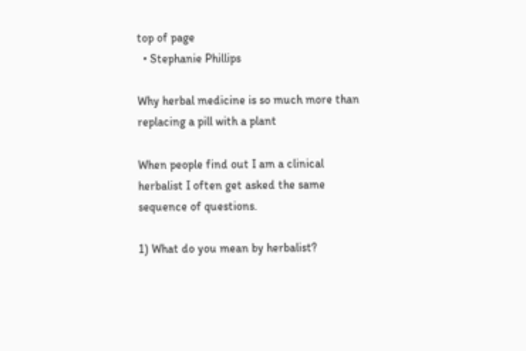top of page
  • Stephanie Phillips

Why herbal medicine is so much more than replacing a pill with a plant

When people find out I am a clinical herbalist I often get asked the same sequence of questions.

1) What do you mean by herbalist?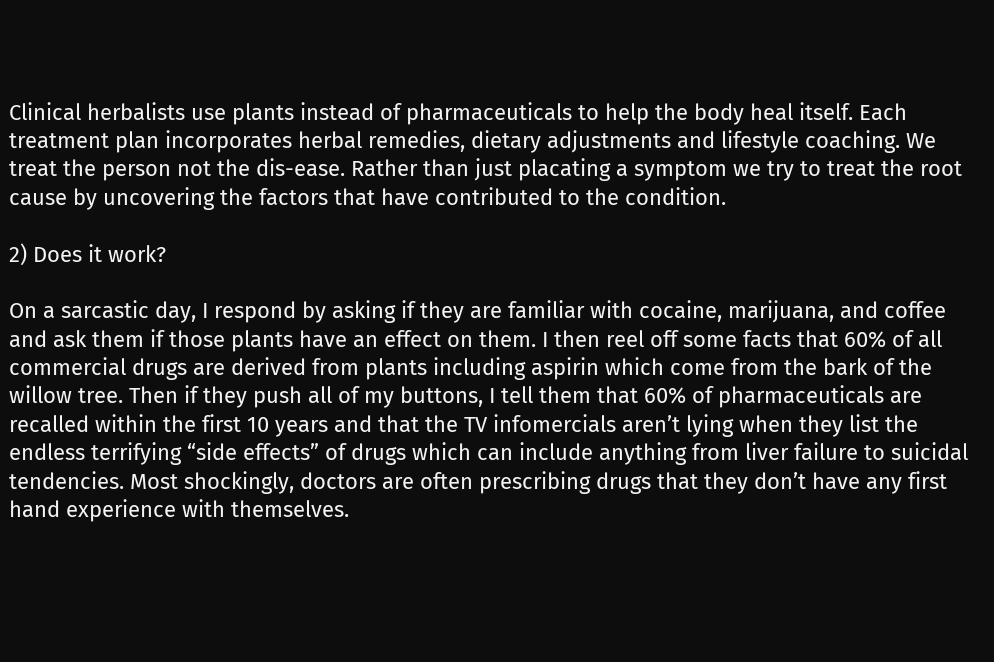Clinical herbalists use plants instead of pharmaceuticals to help the body heal itself. Each treatment plan incorporates herbal remedies, dietary adjustments and lifestyle coaching. We treat the person not the dis-ease. Rather than just placating a symptom we try to treat the root cause by uncovering the factors that have contributed to the condition.

2) Does it work?

On a sarcastic day, I respond by asking if they are familiar with cocaine, marijuana, and coffee and ask them if those plants have an effect on them. I then reel off some facts that 60% of all commercial drugs are derived from plants including aspirin which come from the bark of the willow tree. Then if they push all of my buttons, I tell them that 60% of pharmaceuticals are recalled within the first 10 years and that the TV infomercials aren’t lying when they list the endless terrifying “side effects” of drugs which can include anything from liver failure to suicidal tendencies. Most shockingly, doctors are often prescribing drugs that they don’t have any first hand experience with themselves.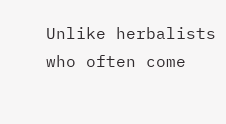Unlike herbalists who often come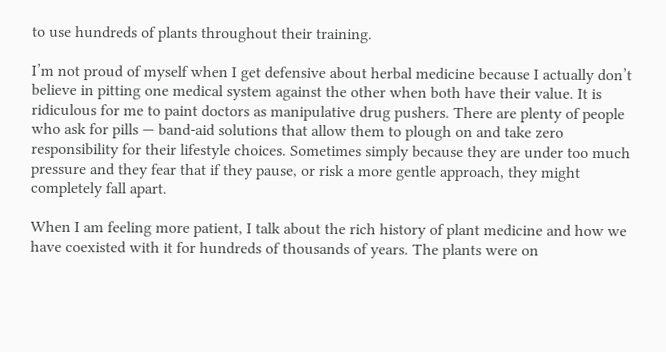to use hundreds of plants throughout their training.

I’m not proud of myself when I get defensive about herbal medicine because I actually don’t believe in pitting one medical system against the other when both have their value. It is ridiculous for me to paint doctors as manipulative drug pushers. There are plenty of people who ask for pills — band-aid solutions that allow them to plough on and take zero responsibility for their lifestyle choices. Sometimes simply because they are under too much pressure and they fear that if they pause, or risk a more gentle approach, they might completely fall apart.

When I am feeling more patient, I talk about the rich history of plant medicine and how we have coexisted with it for hundreds of thousands of years. The plants were on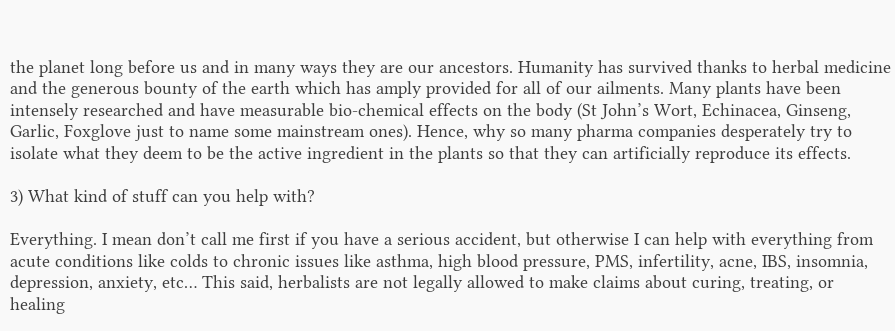the planet long before us and in many ways they are our ancestors. Humanity has survived thanks to herbal medicine and the generous bounty of the earth which has amply provided for all of our ailments. Many plants have been intensely researched and have measurable bio-chemical effects on the body (St John’s Wort, Echinacea, Ginseng, Garlic, Foxglove just to name some mainstream ones). Hence, why so many pharma companies desperately try to isolate what they deem to be the active ingredient in the plants so that they can artificially reproduce its effects.

3) What kind of stuff can you help with?

Everything. I mean don’t call me first if you have a serious accident, but otherwise I can help with everything from acute conditions like colds to chronic issues like asthma, high blood pressure, PMS, infertility, acne, IBS, insomnia, depression, anxiety, etc… This said, herbalists are not legally allowed to make claims about curing, treating, or healing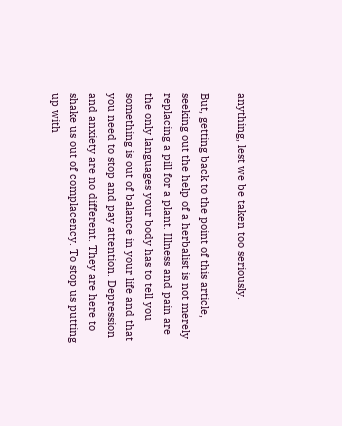anything, lest we be taken too seriously.

But, getting back to the point of this article, seeking out the help of a herbalist is not merely replacing a pill for a plant. Illness and pain are the only languages your body has to tell you something is out of balance in your life and that you need to stop and pay attention. Depression and anxiety are no different. They are here to shake us out of complacency. To stop us putting up with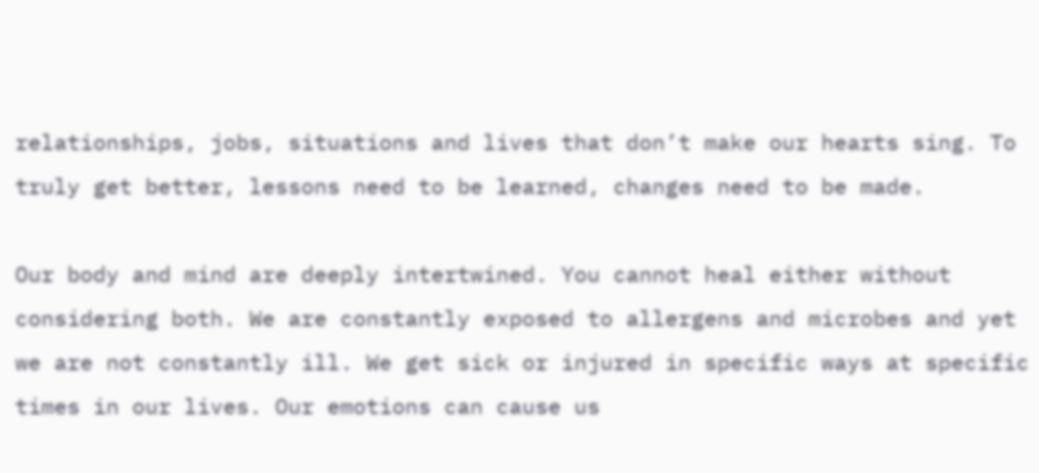relationships, jobs, situations and lives that don’t make our hearts sing. To truly get better, lessons need to be learned, changes need to be made.

Our body and mind are deeply intertwined. You cannot heal either without considering both. We are constantly exposed to allergens and microbes and yet we are not constantly ill. We get sick or injured in specific ways at specific times in our lives. Our emotions can cause us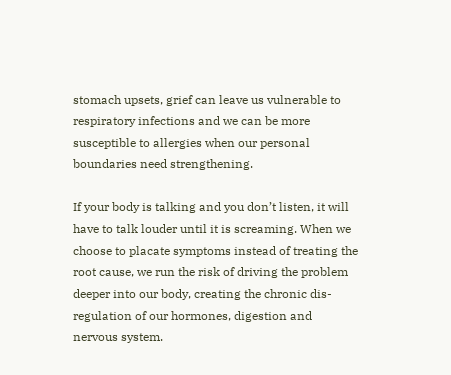stomach upsets, grief can leave us vulnerable to respiratory infections and we can be more susceptible to allergies when our personal boundaries need strengthening.

If your body is talking and you don’t listen, it will have to talk louder until it is screaming. When we choose to placate symptoms instead of treating the root cause, we run the risk of driving the problem deeper into our body, creating the chronic dis-regulation of our hormones, digestion and nervous system.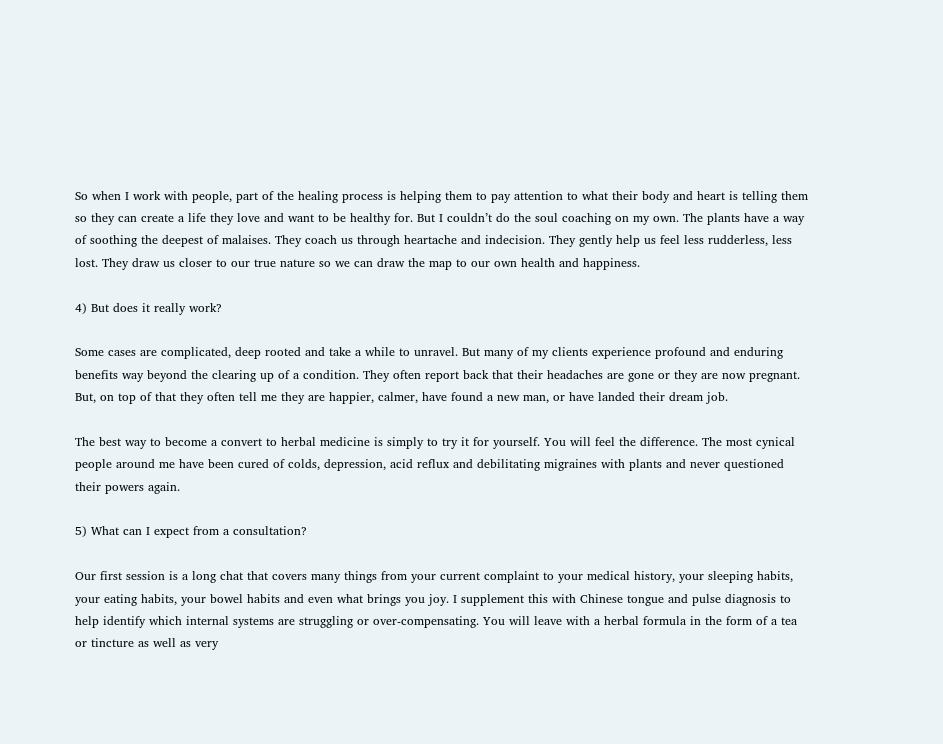So when I work with people, part of the healing process is helping them to pay attention to what their body and heart is telling them so they can create a life they love and want to be healthy for. But I couldn’t do the soul coaching on my own. The plants have a way of soothing the deepest of malaises. They coach us through heartache and indecision. They gently help us feel less rudderless, less lost. They draw us closer to our true nature so we can draw the map to our own health and happiness.

4) But does it really work?

Some cases are complicated, deep rooted and take a while to unravel. But many of my clients experience profound and enduring benefits way beyond the clearing up of a condition. They often report back that their headaches are gone or they are now pregnant. But, on top of that they often tell me they are happier, calmer, have found a new man, or have landed their dream job.

The best way to become a convert to herbal medicine is simply to try it for yourself. You will feel the difference. The most cynical people around me have been cured of colds, depression, acid reflux and debilitating migraines with plants and never questioned their powers again.

5) What can I expect from a consultation?

Our first session is a long chat that covers many things from your current complaint to your medical history, your sleeping habits, your eating habits, your bowel habits and even what brings you joy. I supplement this with Chinese tongue and pulse diagnosis to help identify which internal systems are struggling or over-compensating. You will leave with a herbal formula in the form of a tea or tincture as well as very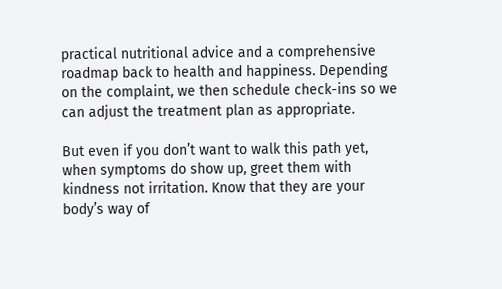practical nutritional advice and a comprehensive roadmap back to health and happiness. Depending on the complaint, we then schedule check-ins so we can adjust the treatment plan as appropriate.

But even if you don’t want to walk this path yet, when symptoms do show up, greet them with kindness not irritation. Know that they are your body’s way of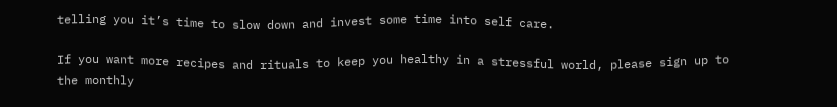telling you it’s time to slow down and invest some time into self care.

If you want more recipes and rituals to keep you healthy in a stressful world, please sign up to the monthly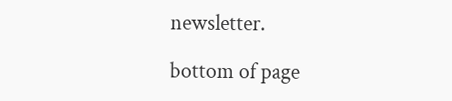newsletter.

bottom of page